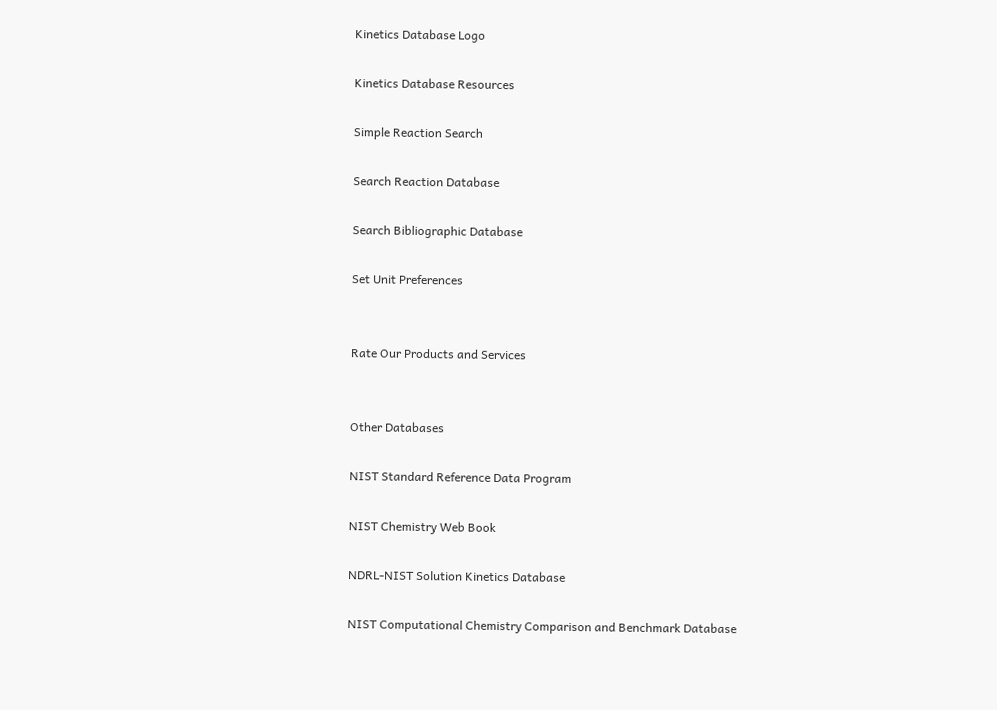Kinetics Database Logo

Kinetics Database Resources

Simple Reaction Search

Search Reaction Database

Search Bibliographic Database

Set Unit Preferences


Rate Our Products and Services


Other Databases

NIST Standard Reference Data Program

NIST Chemistry Web Book

NDRL-NIST Solution Kinetics Database

NIST Computational Chemistry Comparison and Benchmark Database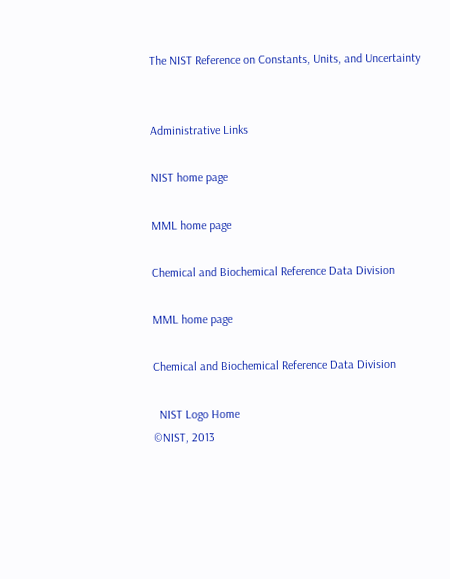The NIST Reference on Constants, Units, and Uncertainty


Administrative Links

NIST home page

MML home page

Chemical and Biochemical Reference Data Division

MML home page

Chemical and Biochemical Reference Data Division

  NIST Logo Home
©NIST, 2013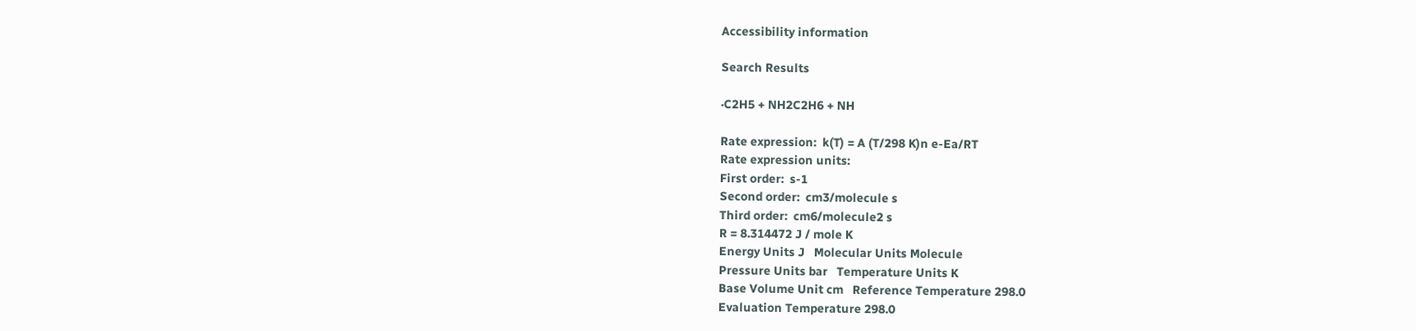Accessibility information

Search Results

·C2H5 + NH2C2H6 + NH

Rate expression:  k(T) = A (T/298 K)n e-Ea/RT
Rate expression units:
First order:  s-1
Second order:  cm3/molecule s
Third order:  cm6/molecule2 s
R = 8.314472 J / mole K
Energy Units J   Molecular Units Molecule
Pressure Units bar   Temperature Units K
Base Volume Unit cm   Reference Temperature 298.0
Evaluation Temperature 298.0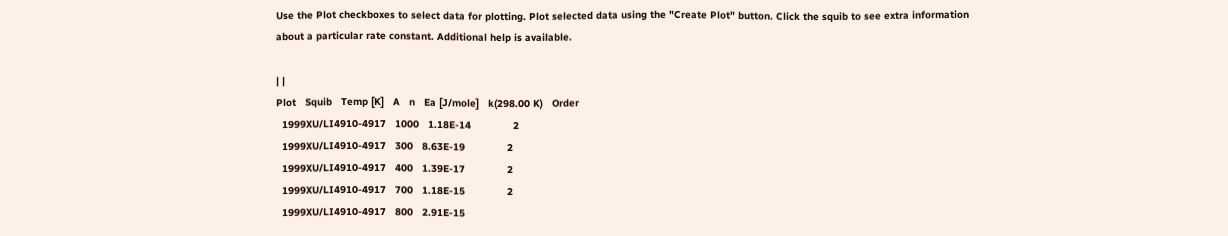Use the Plot checkboxes to select data for plotting. Plot selected data using the "Create Plot" button. Click the squib to see extra information about a particular rate constant. Additional help is available.

| |
Plot   Squib   Temp [K]   A   n   Ea [J/mole]   k(298.00 K)   Order
  1999XU/LI4910-4917   1000   1.18E-14              2
  1999XU/LI4910-4917   300   8.63E-19              2
  1999XU/LI4910-4917   400   1.39E-17              2
  1999XU/LI4910-4917   700   1.18E-15              2
  1999XU/LI4910-4917   800   2.91E-15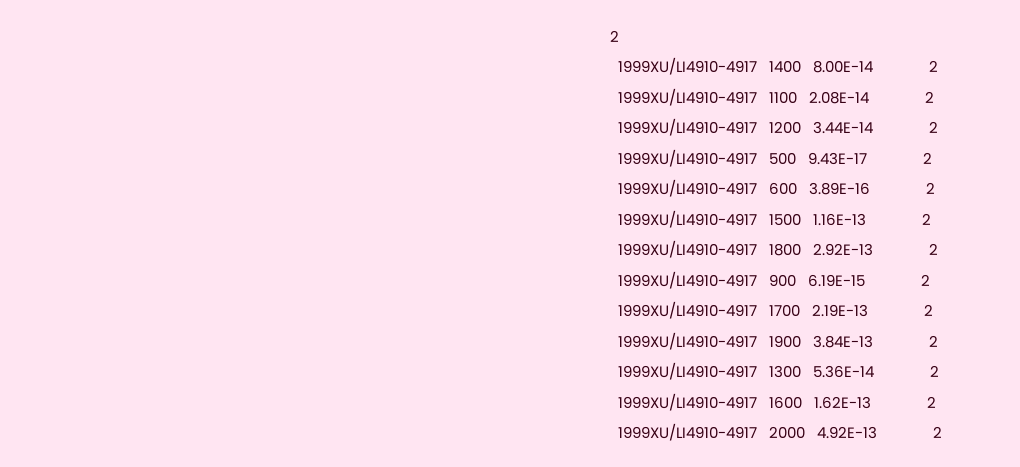2
  1999XU/LI4910-4917   1400   8.00E-14              2
  1999XU/LI4910-4917   1100   2.08E-14              2
  1999XU/LI4910-4917   1200   3.44E-14              2
  1999XU/LI4910-4917   500   9.43E-17              2
  1999XU/LI4910-4917   600   3.89E-16              2
  1999XU/LI4910-4917   1500   1.16E-13              2
  1999XU/LI4910-4917   1800   2.92E-13              2
  1999XU/LI4910-4917   900   6.19E-15              2
  1999XU/LI4910-4917   1700   2.19E-13              2
  1999XU/LI4910-4917   1900   3.84E-13              2
  1999XU/LI4910-4917   1300   5.36E-14              2
  1999XU/LI4910-4917   1600   1.62E-13              2
  1999XU/LI4910-4917   2000   4.92E-13              2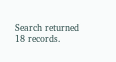Search returned 18 records.